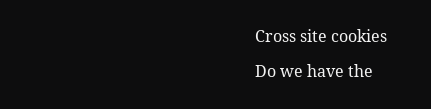Cross site cookies

Do we have the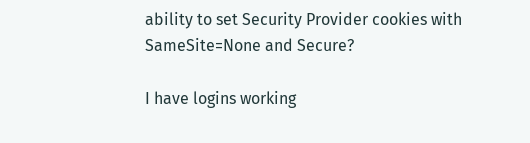ability to set Security Provider cookies with SameSite=None and Secure?

I have logins working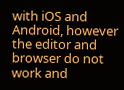with iOS and Android, however the editor and browser do not work and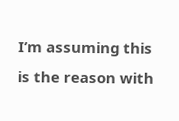I’m assuming this is the reason with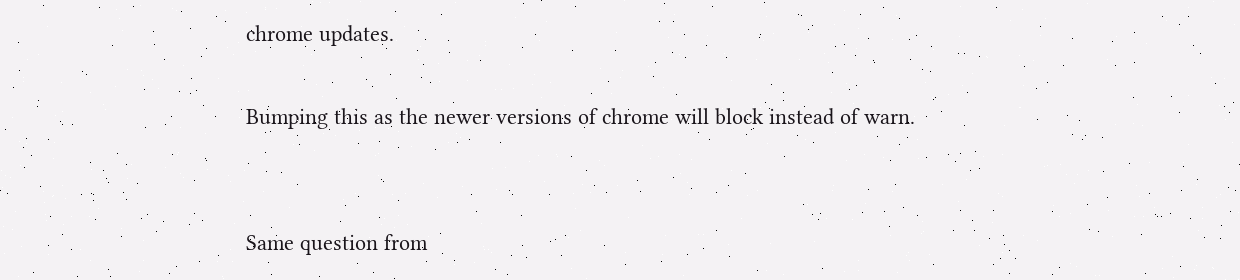chrome updates.

Bumping this as the newer versions of chrome will block instead of warn.


Same question from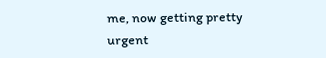me, now getting pretty urgent